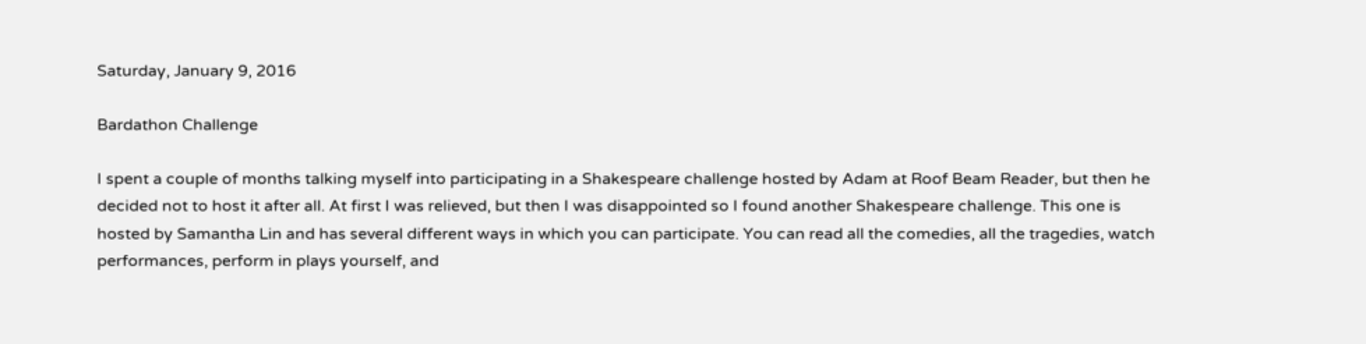Saturday, January 9, 2016

Bardathon Challenge

I spent a couple of months talking myself into participating in a Shakespeare challenge hosted by Adam at Roof Beam Reader, but then he decided not to host it after all. At first I was relieved, but then I was disappointed so I found another Shakespeare challenge. This one is hosted by Samantha Lin and has several different ways in which you can participate. You can read all the comedies, all the tragedies, watch performances, perform in plays yourself, and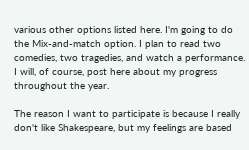various other options listed here. I'm going to do the Mix-and-match option. I plan to read two comedies, two tragedies, and watch a performance. I will, of course, post here about my progress throughout the year.

The reason I want to participate is because I really don't like Shakespeare, but my feelings are based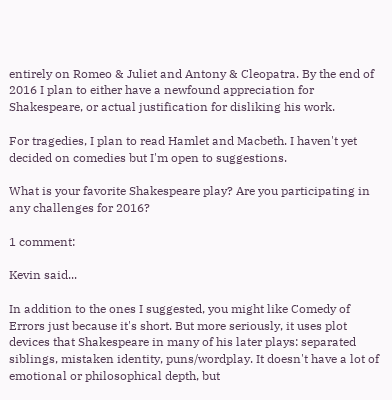entirely on Romeo & Juliet and Antony & Cleopatra. By the end of 2016 I plan to either have a newfound appreciation for Shakespeare, or actual justification for disliking his work.

For tragedies, I plan to read Hamlet and Macbeth. I haven't yet decided on comedies but I'm open to suggestions.

What is your favorite Shakespeare play? Are you participating in any challenges for 2016?

1 comment:

Kevin said...

In addition to the ones I suggested, you might like Comedy of Errors just because it's short. But more seriously, it uses plot devices that Shakespeare in many of his later plays: separated siblings, mistaken identity, puns/wordplay. It doesn't have a lot of emotional or philosophical depth, but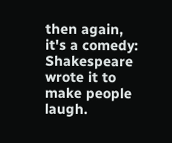then again, it's a comedy: Shakespeare wrote it to make people laugh.